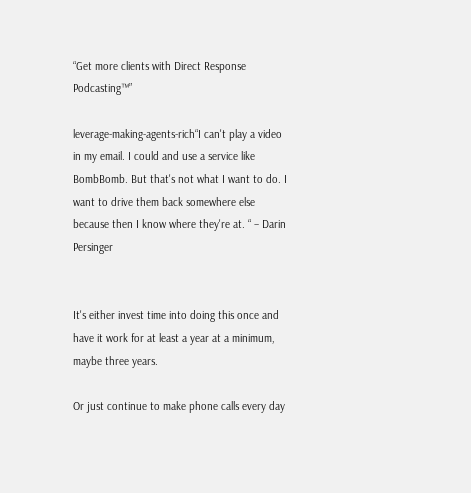“Get more clients with Direct Response Podcasting™”

leverage-making-agents-rich“I can't play a video in my email. I could and use a service like BombBomb. But that's not what I want to do. I want to drive them back somewhere else because then I know where they're at. “ – Darin Persinger


It's either invest time into doing this once and have it work for at least a year at a minimum, maybe three years.

Or just continue to make phone calls every day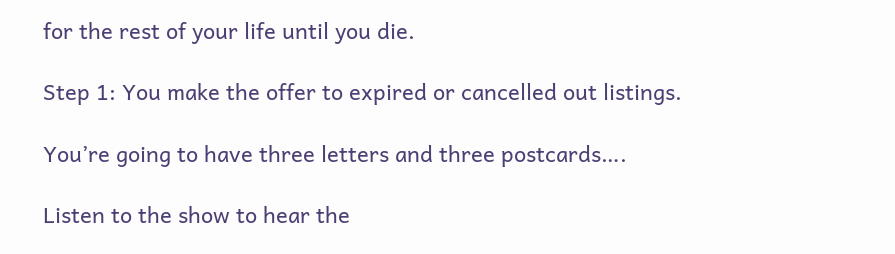for the rest of your life until you die.

Step 1: You make the offer to expired or cancelled out listings.

You’re going to have three letters and three postcards….

Listen to the show to hear the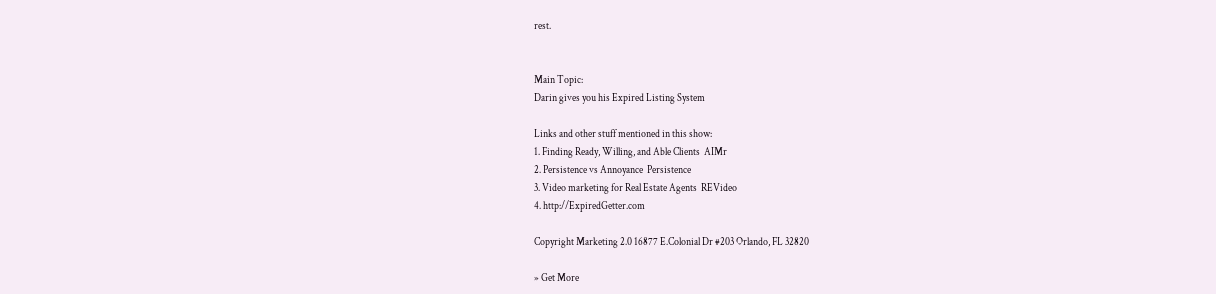rest.


Main Topic:
Darin gives you his Expired Listing System

Links and other stuff mentioned in this show:
1. Finding Ready, Willing, and Able Clients  AIMr
2. Persistence vs Annoyance  Persistence
3. Video marketing for Real Estate Agents  REVideo
4. http://ExpiredGetter.com

Copyright Marketing 2.0 16877 E.Colonial Dr #203 Orlando, FL 32820

» Get More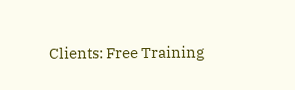Clients: Free Training